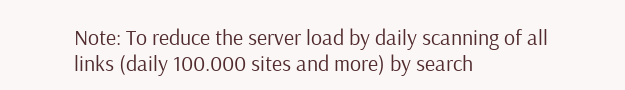Note: To reduce the server load by daily scanning of all links (daily 100.000 sites and more) by search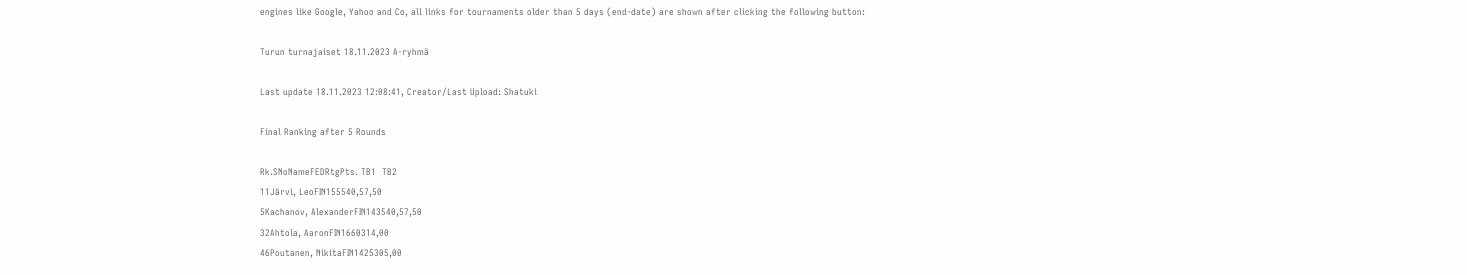engines like Google, Yahoo and Co, all links for tournaments older than 5 days (end-date) are shown after clicking the following button:

Turun turnajaiset 18.11.2023 A-ryhmä

Last update 18.11.2023 12:08:41, Creator/Last Upload: Shatuki

Final Ranking after 5 Rounds

Rk.SNoNameFEDRtgPts. TB1  TB2
11Järvi, LeoFIN155540,57,50
5Kachanov, AlexanderFIN143540,57,50
32Ahtola, AaronFIN1660314,00
46Poutanen, NikitaFIN1425305,00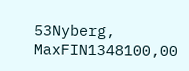53Nyberg, MaxFIN1348100,00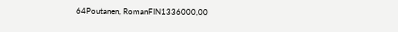64Poutanen, RomanFIN1336000,00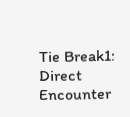Tie Break1: Direct Encounter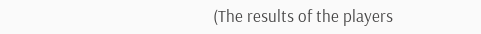(The results of the players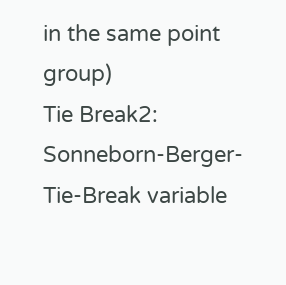in the same point group)
Tie Break2: Sonneborn-Berger-Tie-Break variable